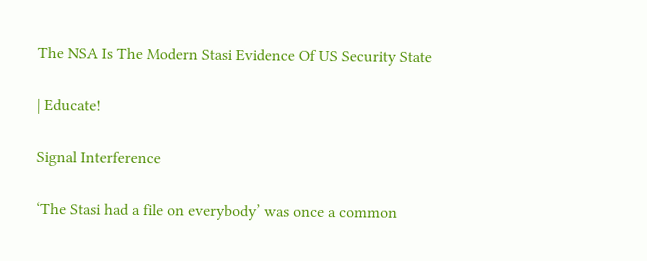The NSA Is The Modern Stasi Evidence Of US Security State

| Educate!

Signal Interference

‘The Stasi had a file on everybody’ was once a common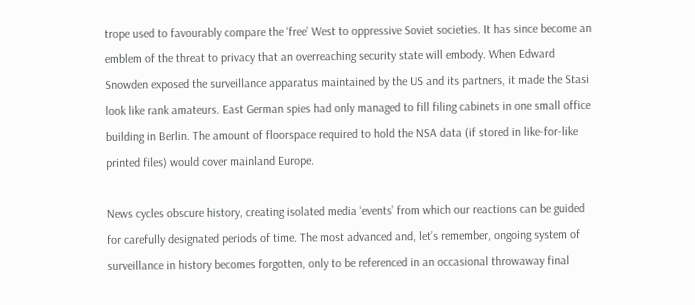trope used to favourably compare the ‘free’ West to oppressive Soviet societies. It has since become an emblem of the threat to privacy that an overreaching security state will embody. When Edward Snowden exposed the surveillance apparatus maintained by the US and its partners, it made the Stasi look like rank amateurs. East German spies had only managed to fill filing cabinets in one small office building in Berlin. The amount of floorspace required to hold the NSA data (if stored in like-for-like printed files) would cover mainland Europe.

News cycles obscure history, creating isolated media ‘events’ from which our reactions can be guided for carefully designated periods of time. The most advanced and, let’s remember, ongoing system of surveillance in history becomes forgotten, only to be referenced in an occasional throwaway final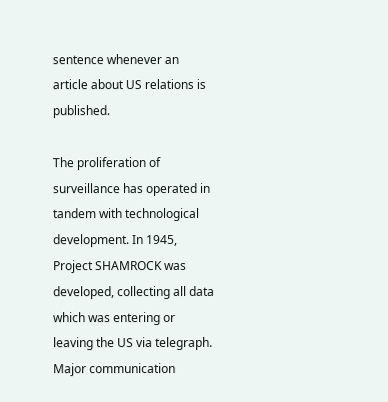sentence whenever an article about US relations is published.

The proliferation of surveillance has operated in tandem with technological development. In 1945, Project SHAMROCK was developed, collecting all data which was entering or leaving the US via telegraph. Major communication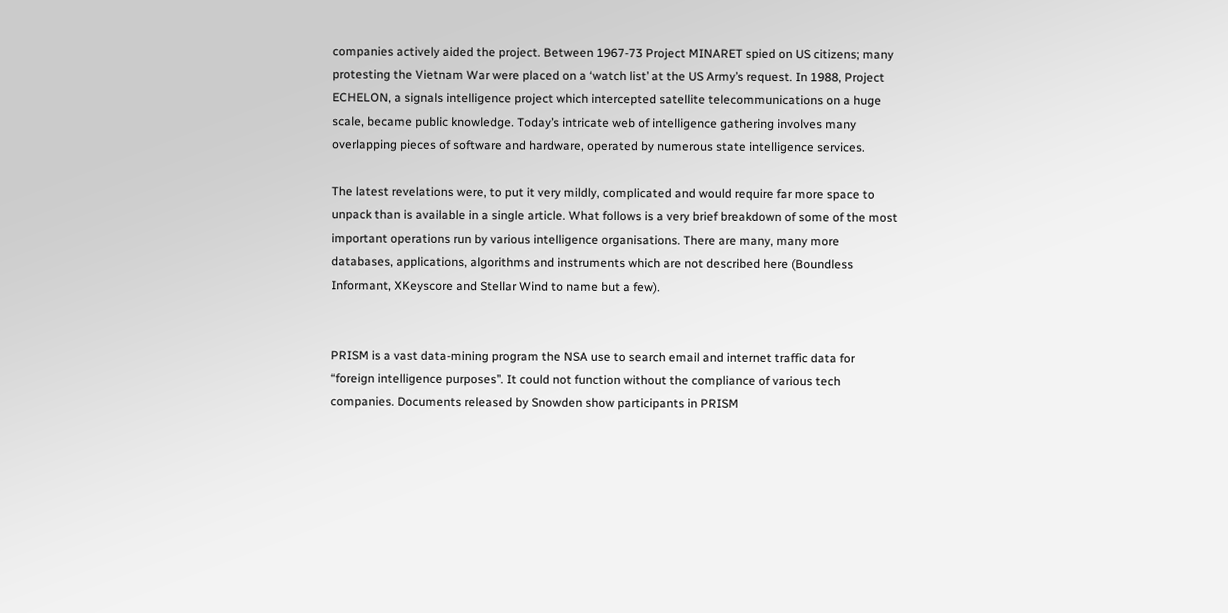companies actively aided the project. Between 1967-73 Project MINARET spied on US citizens; many protesting the Vietnam War were placed on a ‘watch list’ at the US Army’s request. In 1988, Project ECHELON, a signals intelligence project which intercepted satellite telecommunications on a huge scale, became public knowledge. Today’s intricate web of intelligence gathering involves many overlapping pieces of software and hardware, operated by numerous state intelligence services.

The latest revelations were, to put it very mildly, complicated and would require far more space to unpack than is available in a single article. What follows is a very brief breakdown of some of the most important operations run by various intelligence organisations. There are many, many more databases, applications, algorithms and instruments which are not described here (Boundless Informant, XKeyscore and Stellar Wind to name but a few).


PRISM is a vast data-mining program the NSA use to search email and internet traffic data for “foreign intelligence purposes’’. It could not function without the compliance of various tech companies. Documents released by Snowden show participants in PRISM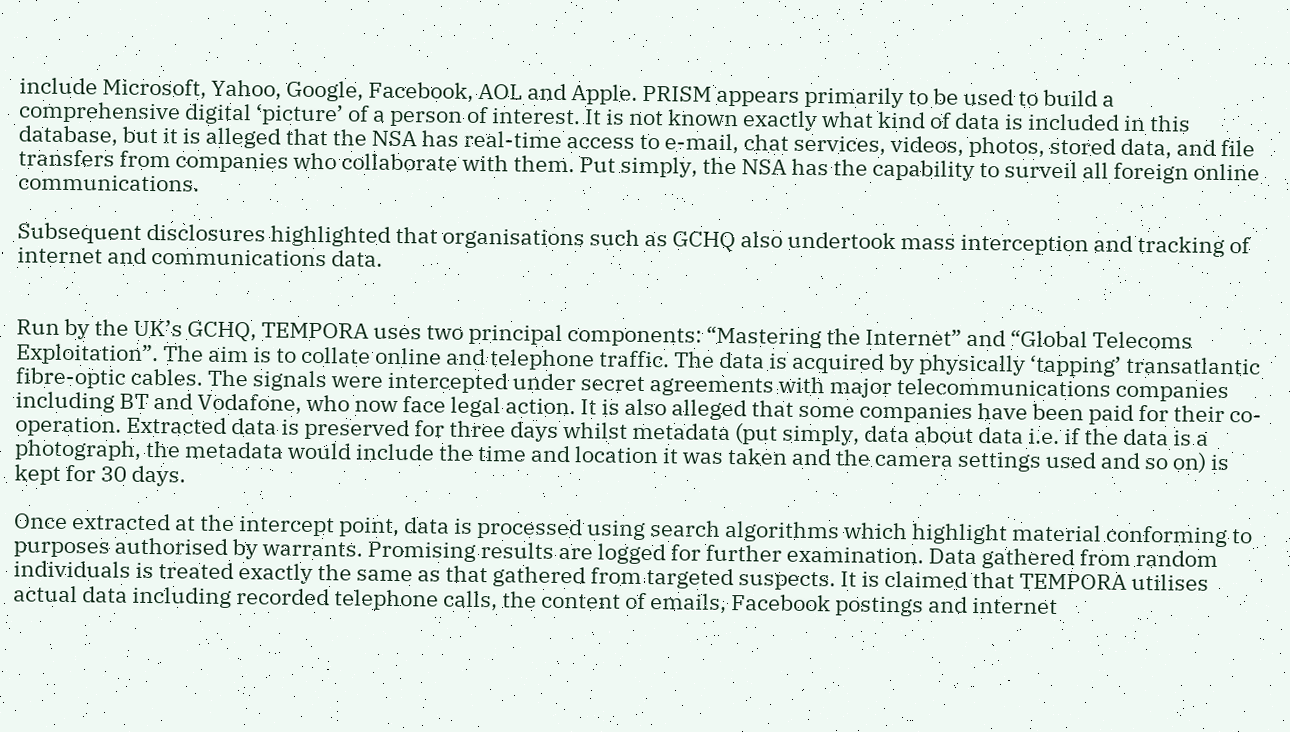include Microsoft, Yahoo, Google, Facebook, AOL and Apple. PRISM appears primarily to be used to build a comprehensive digital ‘picture’ of a person of interest. It is not known exactly what kind of data is included in this database, but it is alleged that the NSA has real-time access to e-mail, chat services, videos, photos, stored data, and file transfers from companies who collaborate with them. Put simply, the NSA has the capability to surveil all foreign online communications.

Subsequent disclosures highlighted that organisations such as GCHQ also undertook mass interception and tracking of internet and communications data.


Run by the UK’s GCHQ, TEMPORA uses two principal components: “Mastering the Internet” and “Global Telecoms Exploitation”. The aim is to collate online and telephone traffic. The data is acquired by physically ‘tapping’ transatlantic fibre-optic cables. The signals were intercepted under secret agreements with major telecommunications companies including BT and Vodafone, who now face legal action. It is also alleged that some companies have been paid for their co-operation. Extracted data is preserved for three days whilst metadata (put simply, data about data i.e. if the data is a photograph, the metadata would include the time and location it was taken and the camera settings used and so on) is kept for 30 days.

Once extracted at the intercept point, data is processed using search algorithms which highlight material conforming to purposes authorised by warrants. Promising results are logged for further examination. Data gathered from random individuals is treated exactly the same as that gathered from targeted suspects. It is claimed that TEMPORA utilises actual data including recorded telephone calls, the content of emails, Facebook postings and internet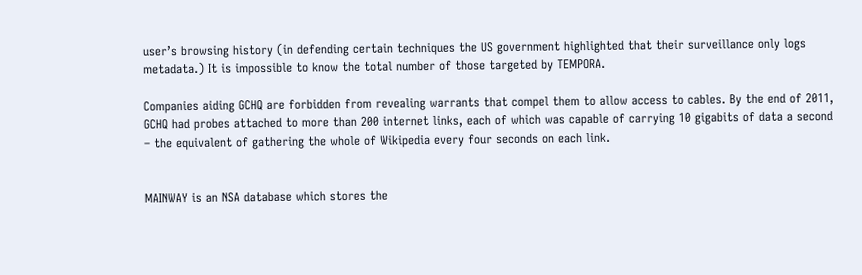user’s browsing history (in defending certain techniques the US government highlighted that their surveillance only logs metadata.) It is impossible to know the total number of those targeted by TEMPORA.

Companies aiding GCHQ are forbidden from revealing warrants that compel them to allow access to cables. By the end of 2011, GCHQ had probes attached to more than 200 internet links, each of which was capable of carrying 10 gigabits of data a second – the equivalent of gathering the whole of Wikipedia every four seconds on each link.


MAINWAY is an NSA database which stores the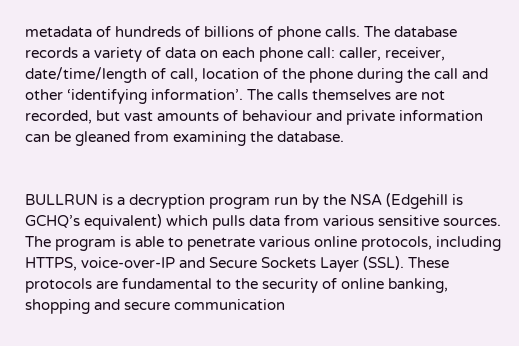metadata of hundreds of billions of phone calls. The database records a variety of data on each phone call: caller, receiver, date/time/length of call, location of the phone during the call and other ‘identifying information’. The calls themselves are not recorded, but vast amounts of behaviour and private information can be gleaned from examining the database.


BULLRUN is a decryption program run by the NSA (Edgehill is GCHQ’s equivalent) which pulls data from various sensitive sources. The program is able to penetrate various online protocols, including HTTPS, voice-over-IP and Secure Sockets Layer (SSL). These protocols are fundamental to the security of online banking, shopping and secure communication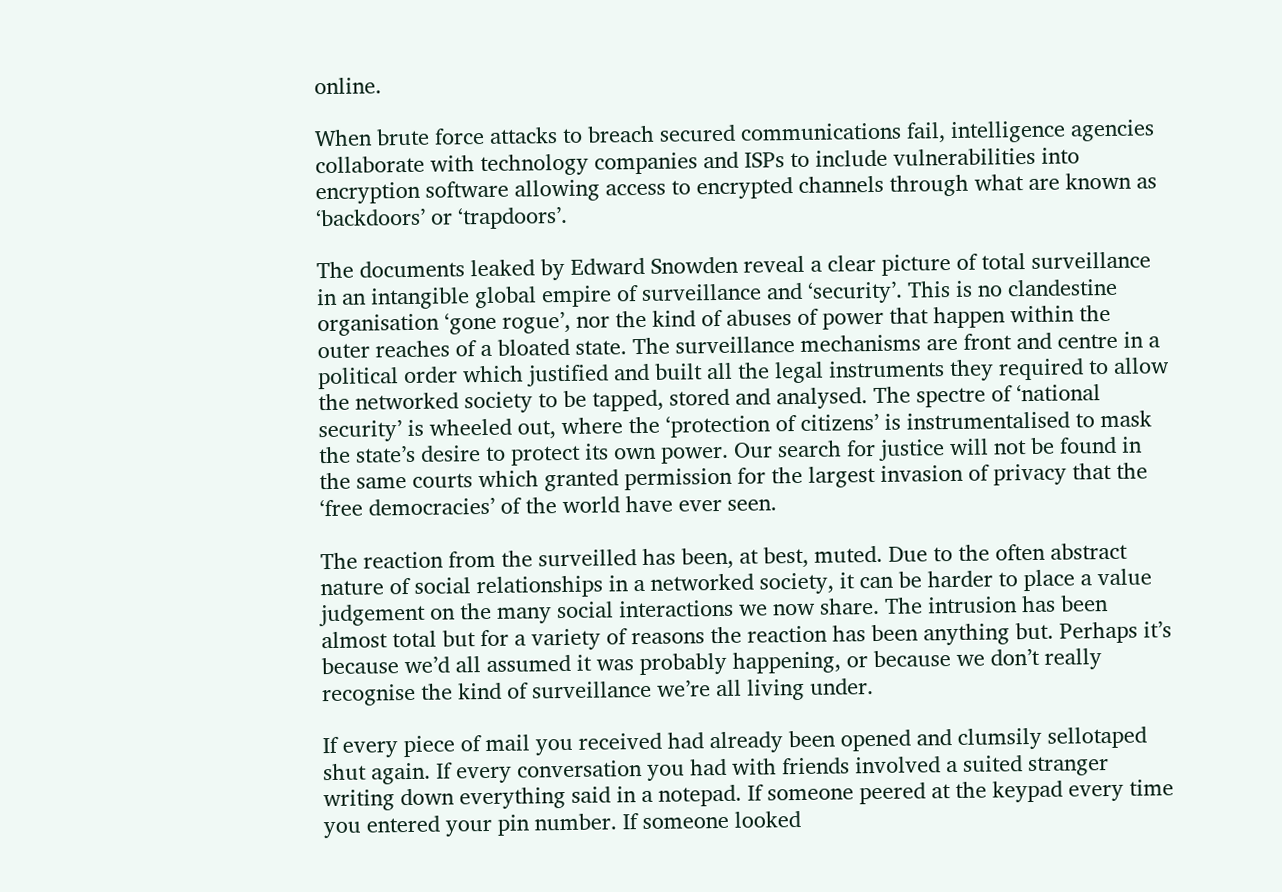online.

When brute force attacks to breach secured communications fail, intelligence agencies collaborate with technology companies and ISPs to include vulnerabilities into encryption software allowing access to encrypted channels through what are known as ‘backdoors’ or ‘trapdoors’.

The documents leaked by Edward Snowden reveal a clear picture of total surveillance in an intangible global empire of surveillance and ‘security’. This is no clandestine organisation ‘gone rogue’, nor the kind of abuses of power that happen within the outer reaches of a bloated state. The surveillance mechanisms are front and centre in a political order which justified and built all the legal instruments they required to allow the networked society to be tapped, stored and analysed. The spectre of ‘national security’ is wheeled out, where the ‘protection of citizens’ is instrumentalised to mask the state’s desire to protect its own power. Our search for justice will not be found in the same courts which granted permission for the largest invasion of privacy that the ‘free democracies’ of the world have ever seen.

The reaction from the surveilled has been, at best, muted. Due to the often abstract nature of social relationships in a networked society, it can be harder to place a value judgement on the many social interactions we now share. The intrusion has been almost total but for a variety of reasons the reaction has been anything but. Perhaps it’s because we’d all assumed it was probably happening, or because we don’t really recognise the kind of surveillance we’re all living under.

If every piece of mail you received had already been opened and clumsily sellotaped shut again. If every conversation you had with friends involved a suited stranger writing down everything said in a notepad. If someone peered at the keypad every time you entered your pin number. If someone looked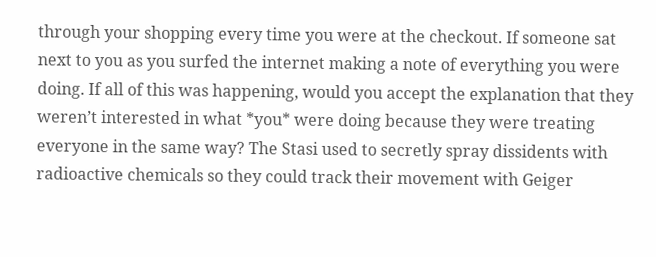through your shopping every time you were at the checkout. If someone sat next to you as you surfed the internet making a note of everything you were doing. If all of this was happening, would you accept the explanation that they weren’t interested in what *you* were doing because they were treating everyone in the same way? The Stasi used to secretly spray dissidents with radioactive chemicals so they could track their movement with Geiger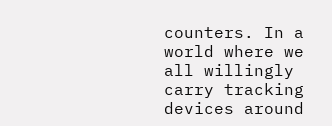counters. In a world where we all willingly carry tracking devices around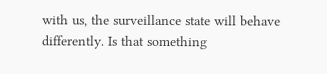with us, the surveillance state will behave differently. Is that something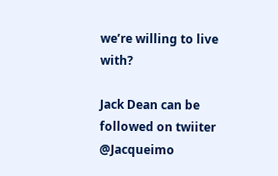we’re willing to live with?

Jack Dean can be followed on twiiter @Jacqueimo